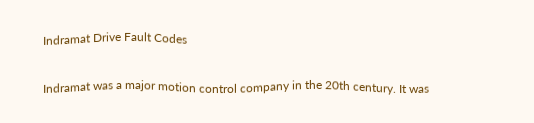Indramat Drive Fault Codes

Indramat was a major motion control company in the 20th century. It was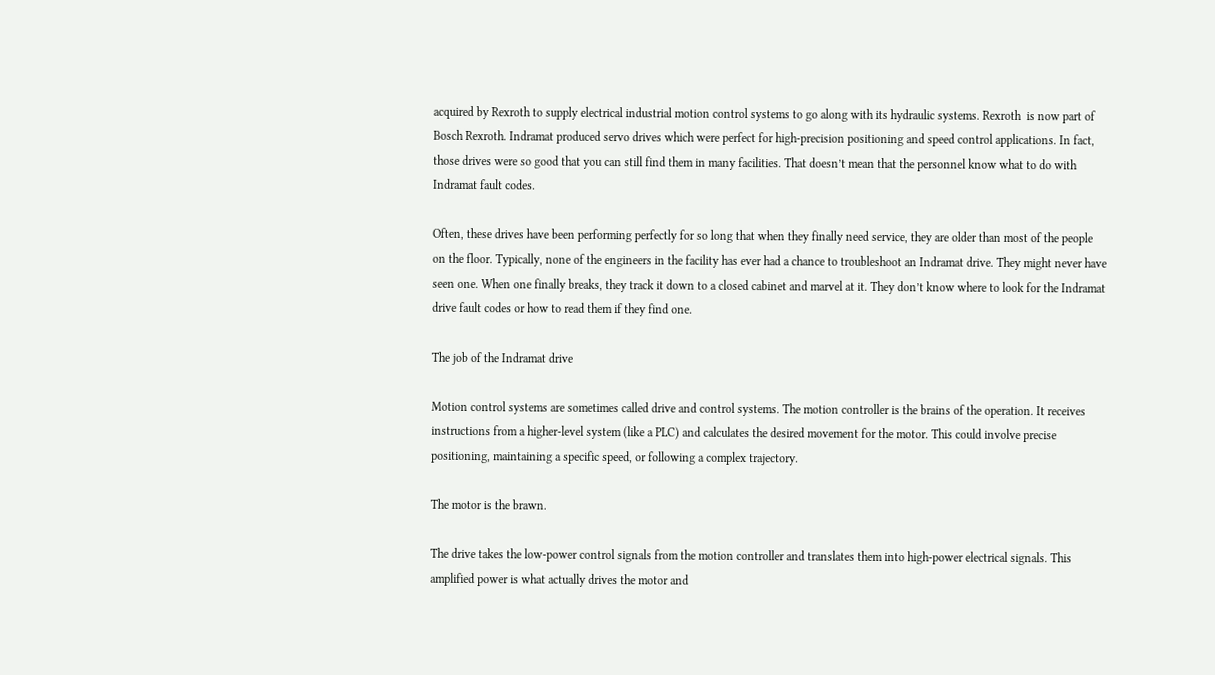acquired by Rexroth to supply electrical industrial motion control systems to go along with its hydraulic systems. Rexroth  is now part of Bosch Rexroth. Indramat produced servo drives which were perfect for high-precision positioning and speed control applications. In fact, those drives were so good that you can still find them in many facilities. That doesn’t mean that the personnel know what to do with Indramat fault codes.

Often, these drives have been performing perfectly for so long that when they finally need service, they are older than most of the people on the floor. Typically, none of the engineers in the facility has ever had a chance to troubleshoot an Indramat drive. They might never have seen one. When one finally breaks, they track it down to a closed cabinet and marvel at it. They don’t know where to look for the Indramat drive fault codes or how to read them if they find one.

The job of the Indramat drive

Motion control systems are sometimes called drive and control systems. The motion controller is the brains of the operation. It receives instructions from a higher-level system (like a PLC) and calculates the desired movement for the motor. This could involve precise positioning, maintaining a specific speed, or following a complex trajectory.

The motor is the brawn.

The drive takes the low-power control signals from the motion controller and translates them into high-power electrical signals. This amplified power is what actually drives the motor and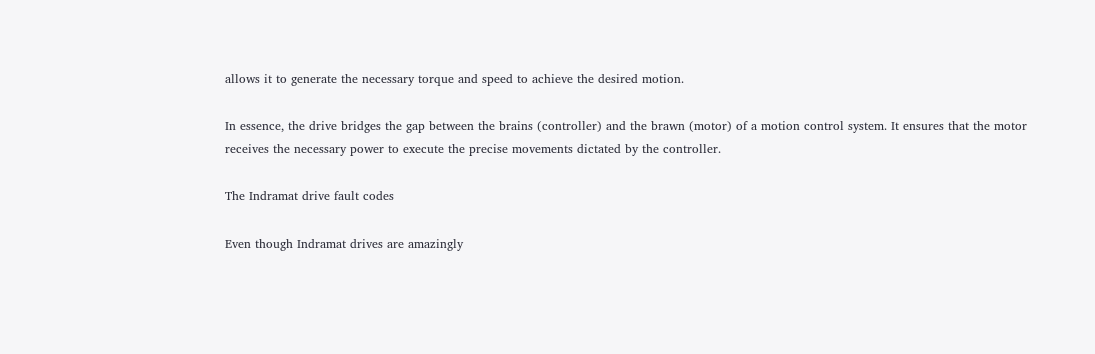allows it to generate the necessary torque and speed to achieve the desired motion.

In essence, the drive bridges the gap between the brains (controller) and the brawn (motor) of a motion control system. It ensures that the motor receives the necessary power to execute the precise movements dictated by the controller.

The Indramat drive fault codes

Even though Indramat drives are amazingly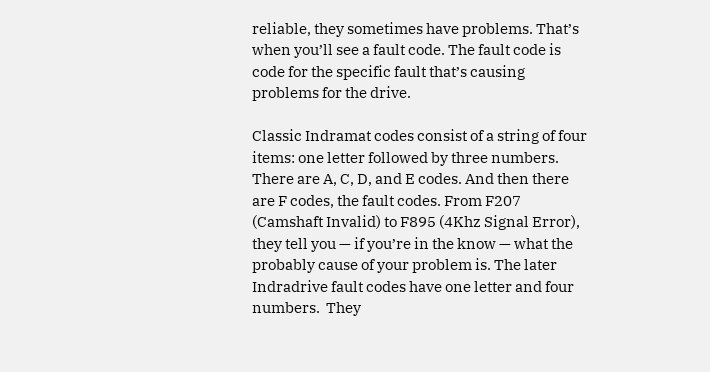reliable, they sometimes have problems. That’s when you’ll see a fault code. The fault code is code for the specific fault that’s causing problems for the drive.

Classic Indramat codes consist of a string of four items: one letter followed by three numbers. There are A, C, D, and E codes. And then there are F codes, the fault codes. From F207 (Camshaft Invalid) to F895 (4Khz Signal Error), they tell you — if you’re in the know — what the probably cause of your problem is. The later Indradrive fault codes have one letter and four numbers.  They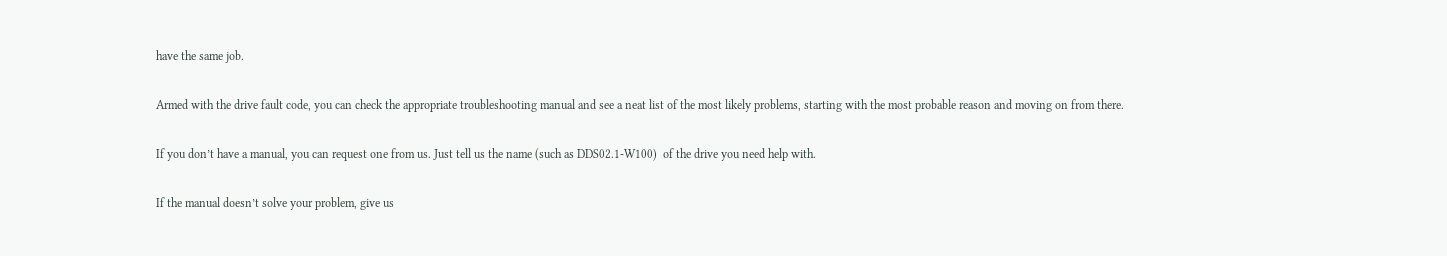have the same job.

Armed with the drive fault code, you can check the appropriate troubleshooting manual and see a neat list of the most likely problems, starting with the most probable reason and moving on from there.

If you don’t have a manual, you can request one from us. Just tell us the name (such as DDS02.1-W100)  of the drive you need help with.

If the manual doesn’t solve your problem, give us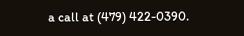a call at (479) 422-0390.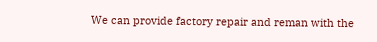We can provide factory repair and reman with the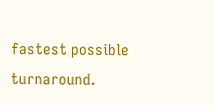fastest possible turnaround.